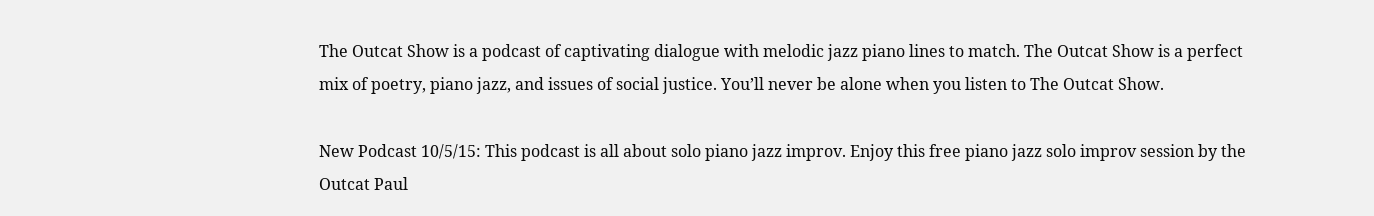The Outcat Show is a podcast of captivating dialogue with melodic jazz piano lines to match. The Outcat Show is a perfect mix of poetry, piano jazz, and issues of social justice. You’ll never be alone when you listen to The Outcat Show.

New Podcast 10/5/15: This podcast is all about solo piano jazz improv. Enjoy this free piano jazz solo improv session by the Outcat Paul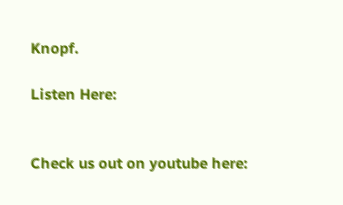Knopf.

Listen Here:


Check us out on youtube here: